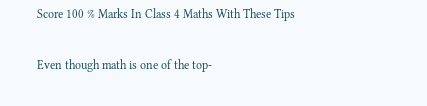Score 100 % Marks In Class 4 Maths With These Tips

Even though math is one of the top-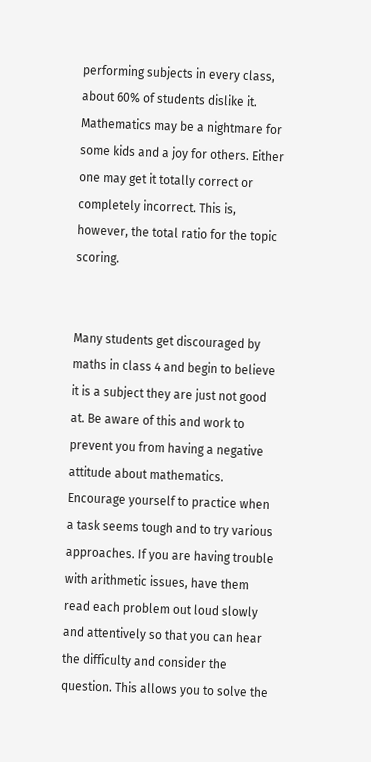performing subjects in every class, about 60% of students dislike it. Mathematics may be a nightmare for some kids and a joy for others. Either one may get it totally correct or completely incorrect. This is, however, the total ratio for the topic scoring.


Many students get discouraged by maths in class 4 and begin to believe it is a subject they are just not good at. Be aware of this and work to prevent you from having a negative attitude about mathematics. Encourage yourself to practice when a task seems tough and to try various approaches. If you are having trouble with arithmetic issues, have them read each problem out loud slowly and attentively so that you can hear the difficulty and consider the question. This allows you to solve the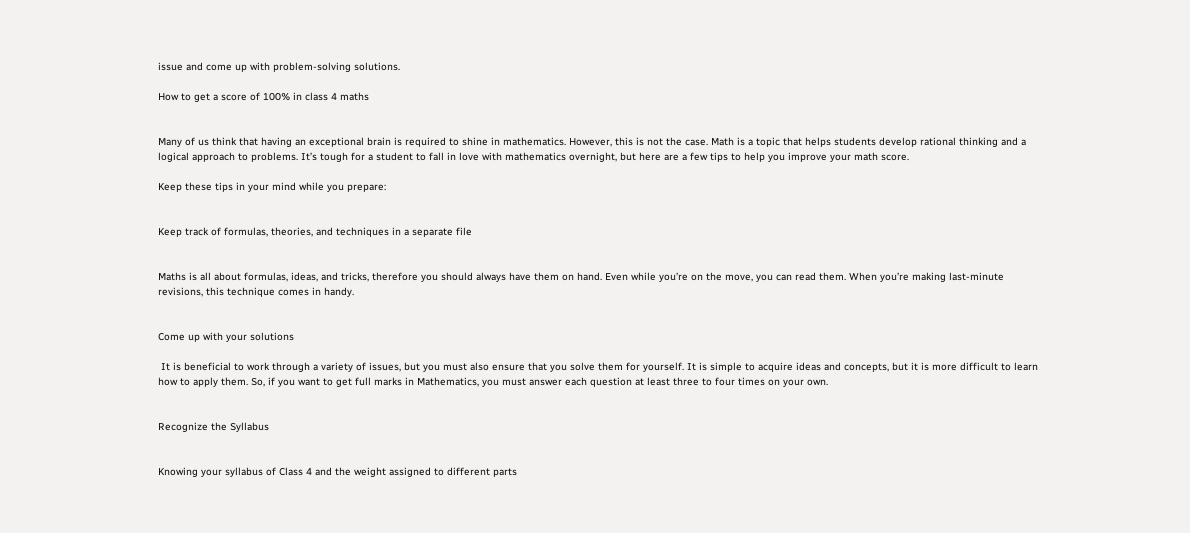issue and come up with problem-solving solutions.

How to get a score of 100% in class 4 maths


Many of us think that having an exceptional brain is required to shine in mathematics. However, this is not the case. Math is a topic that helps students develop rational thinking and a logical approach to problems. It’s tough for a student to fall in love with mathematics overnight, but here are a few tips to help you improve your math score.

Keep these tips in your mind while you prepare:


Keep track of formulas, theories, and techniques in a separate file


Maths is all about formulas, ideas, and tricks, therefore you should always have them on hand. Even while you’re on the move, you can read them. When you’re making last-minute revisions, this technique comes in handy.


Come up with your solutions

 It is beneficial to work through a variety of issues, but you must also ensure that you solve them for yourself. It is simple to acquire ideas and concepts, but it is more difficult to learn how to apply them. So, if you want to get full marks in Mathematics, you must answer each question at least three to four times on your own.


Recognize the Syllabus


Knowing your syllabus of Class 4 and the weight assigned to different parts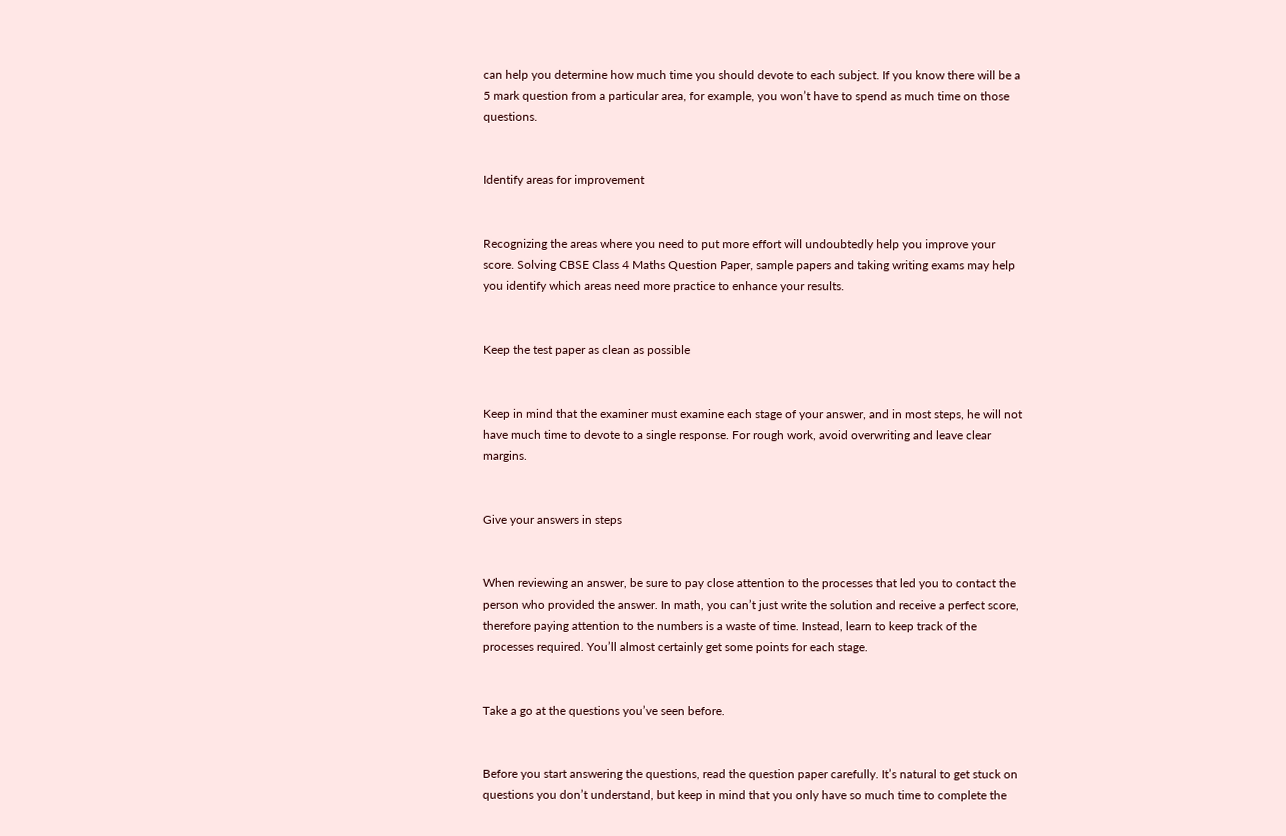can help you determine how much time you should devote to each subject. If you know there will be a 5 mark question from a particular area, for example, you won’t have to spend as much time on those questions.


Identify areas for improvement


Recognizing the areas where you need to put more effort will undoubtedly help you improve your score. Solving CBSE Class 4 Maths Question Paper, sample papers and taking writing exams may help you identify which areas need more practice to enhance your results.


Keep the test paper as clean as possible


Keep in mind that the examiner must examine each stage of your answer, and in most steps, he will not have much time to devote to a single response. For rough work, avoid overwriting and leave clear margins.


Give your answers in steps


When reviewing an answer, be sure to pay close attention to the processes that led you to contact the person who provided the answer. In math, you can’t just write the solution and receive a perfect score, therefore paying attention to the numbers is a waste of time. Instead, learn to keep track of the processes required. You’ll almost certainly get some points for each stage.


Take a go at the questions you’ve seen before.


Before you start answering the questions, read the question paper carefully. It’s natural to get stuck on questions you don’t understand, but keep in mind that you only have so much time to complete the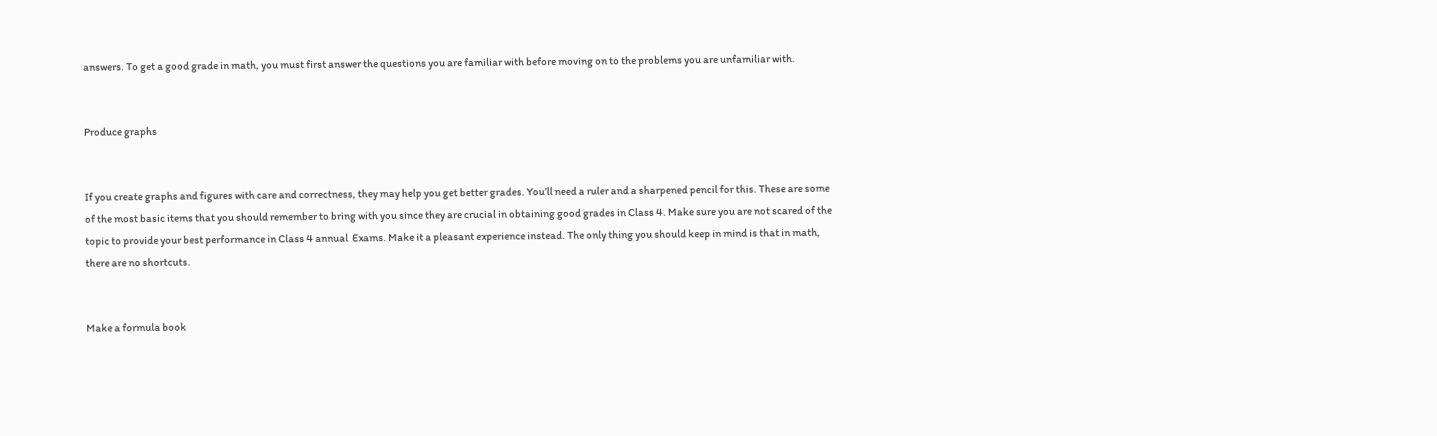answers. To get a good grade in math, you must first answer the questions you are familiar with before moving on to the problems you are unfamiliar with.


Produce graphs


If you create graphs and figures with care and correctness, they may help you get better grades. You’ll need a ruler and a sharpened pencil for this. These are some of the most basic items that you should remember to bring with you since they are crucial in obtaining good grades in Class 4. Make sure you are not scared of the topic to provide your best performance in Class 4 annual  Exams. Make it a pleasant experience instead. The only thing you should keep in mind is that in math, there are no shortcuts.


Make a formula book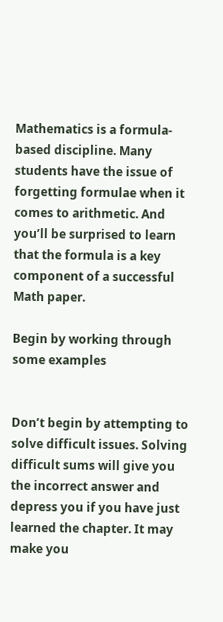Mathematics is a formula-based discipline. Many students have the issue of forgetting formulae when it comes to arithmetic. And you’ll be surprised to learn that the formula is a key component of a successful Math paper.

Begin by working through some examples


Don’t begin by attempting to solve difficult issues. Solving difficult sums will give you the incorrect answer and depress you if you have just learned the chapter. It may make you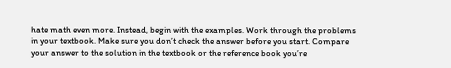hate math even more. Instead, begin with the examples. Work through the problems in your textbook. Make sure you don’t check the answer before you start. Compare your answer to the solution in the textbook or the reference book you’re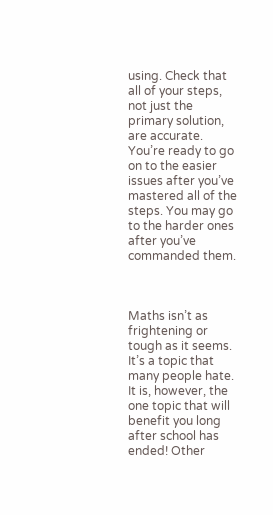using. Check that all of your steps, not just the primary solution, are accurate. You’re ready to go on to the easier issues after you’ve mastered all of the steps. You may go to the harder ones after you’ve commanded them.



Maths isn’t as frightening or tough as it seems. It’s a topic that many people hate. It is, however, the one topic that will benefit you long after school has ended! Other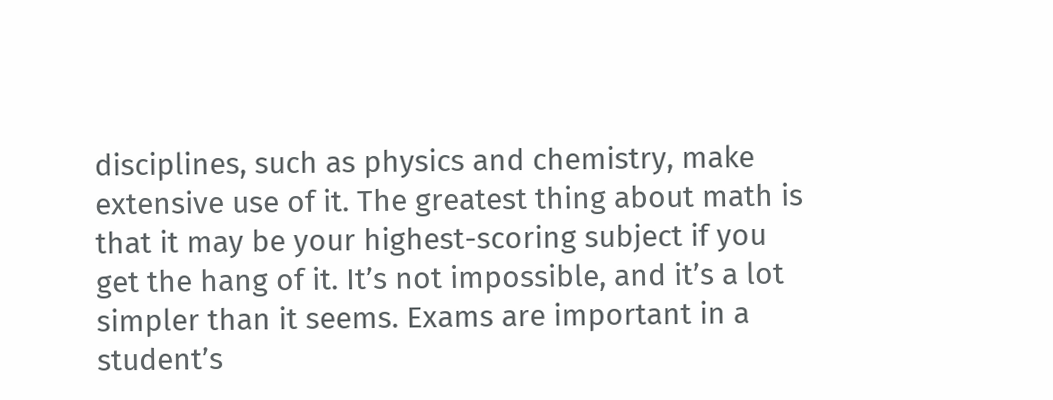disciplines, such as physics and chemistry, make extensive use of it. The greatest thing about math is that it may be your highest-scoring subject if you get the hang of it. It’s not impossible, and it’s a lot simpler than it seems. Exams are important in a student’s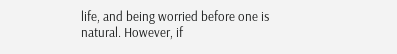life, and being worried before one is natural. However, if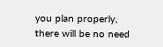you plan properly, there will be no need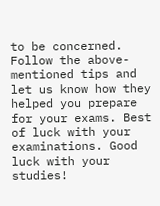to be concerned. Follow the above-mentioned tips and let us know how they helped you prepare for your exams. Best of luck with your examinations. Good luck with your studies!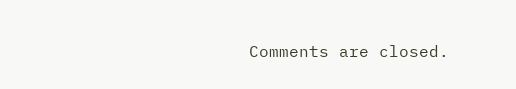Comments are closed.